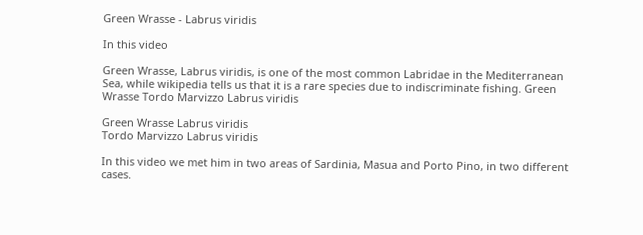Green Wrasse - Labrus viridis

In this video

Green Wrasse, Labrus viridis, is one of the most common Labridae in the Mediterranean Sea, while wikipedia tells us that it is a rare species due to indiscriminate fishing. Green Wrasse Tordo Marvizzo Labrus viridis

Green Wrasse Labrus viridis
Tordo Marvizzo Labrus viridis

In this video we met him in two areas of Sardinia, Masua and Porto Pino, in two different cases.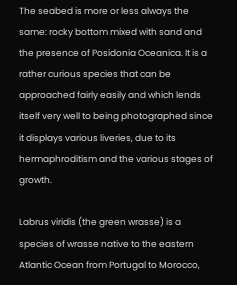The seabed is more or less always the same: rocky bottom mixed with sand and the presence of Posidonia Oceanica. It is a rather curious species that can be approached fairly easily and which lends itself very well to being photographed since it displays various liveries, due to its hermaphroditism and the various stages of growth.

Labrus viridis (the green wrasse) is a species of wrasse native to the eastern Atlantic Ocean from Portugal to Morocco,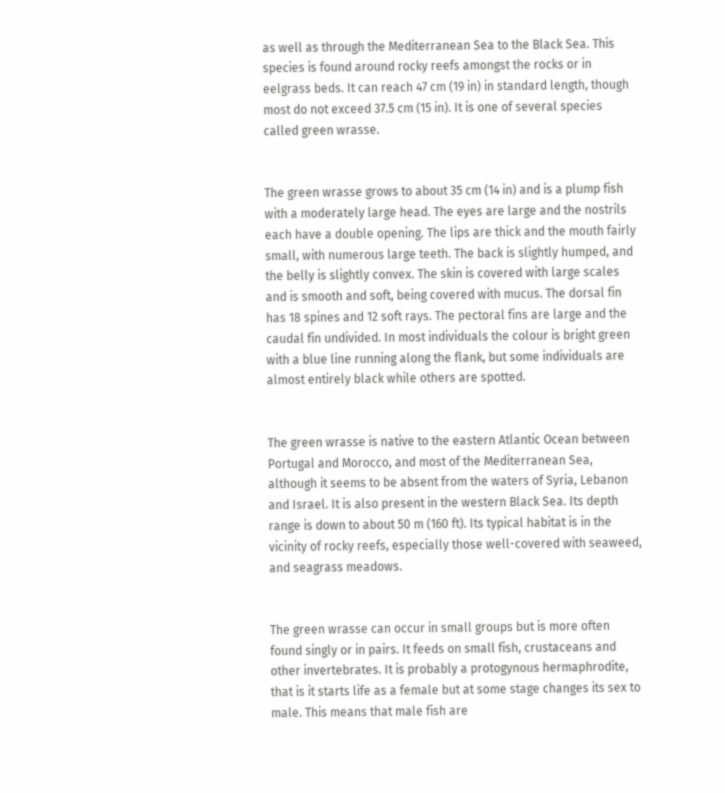as well as through the Mediterranean Sea to the Black Sea. This species is found around rocky reefs amongst the rocks or in eelgrass beds. It can reach 47 cm (19 in) in standard length, though most do not exceed 37.5 cm (15 in). It is one of several species called green wrasse.


The green wrasse grows to about 35 cm (14 in) and is a plump fish with a moderately large head. The eyes are large and the nostrils each have a double opening. The lips are thick and the mouth fairly small, with numerous large teeth. The back is slightly humped, and the belly is slightly convex. The skin is covered with large scales and is smooth and soft, being covered with mucus. The dorsal fin has 18 spines and 12 soft rays. The pectoral fins are large and the caudal fin undivided. In most individuals the colour is bright green with a blue line running along the flank, but some individuals are almost entirely black while others are spotted.


The green wrasse is native to the eastern Atlantic Ocean between Portugal and Morocco, and most of the Mediterranean Sea, although it seems to be absent from the waters of Syria, Lebanon and Israel. It is also present in the western Black Sea. Its depth range is down to about 50 m (160 ft). Its typical habitat is in the vicinity of rocky reefs, especially those well-covered with seaweed, and seagrass meadows.


The green wrasse can occur in small groups but is more often found singly or in pairs. It feeds on small fish, crustaceans and other invertebrates. It is probably a protogynous hermaphrodite, that is it starts life as a female but at some stage changes its sex to male. This means that male fish are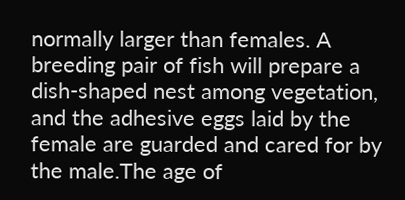normally larger than females. A breeding pair of fish will prepare a dish-shaped nest among vegetation, and the adhesive eggs laid by the female are guarded and cared for by the male.The age of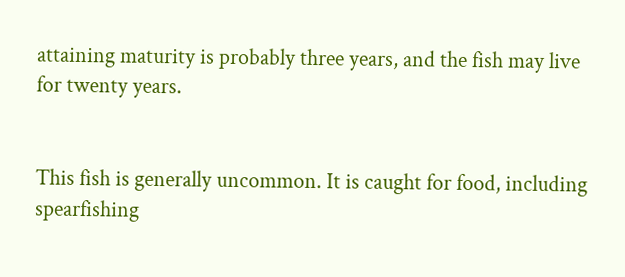attaining maturity is probably three years, and the fish may live for twenty years.


This fish is generally uncommon. It is caught for food, including spearfishing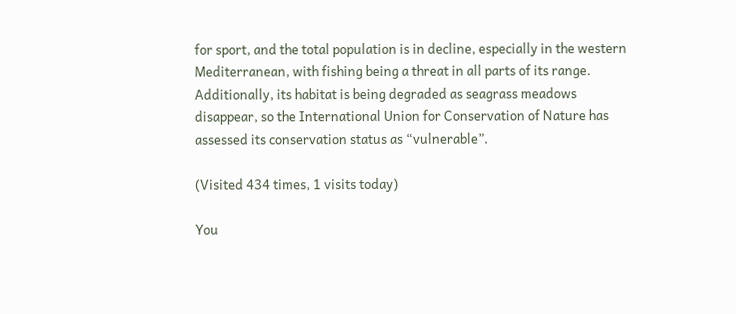for sport, and the total population is in decline, especially in the western Mediterranean, with fishing being a threat in all parts of its range. Additionally, its habitat is being degraded as seagrass meadows disappear, so the International Union for Conservation of Nature has assessed its conservation status as “vulnerable”.

(Visited 434 times, 1 visits today)

You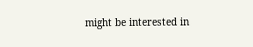might be interested in